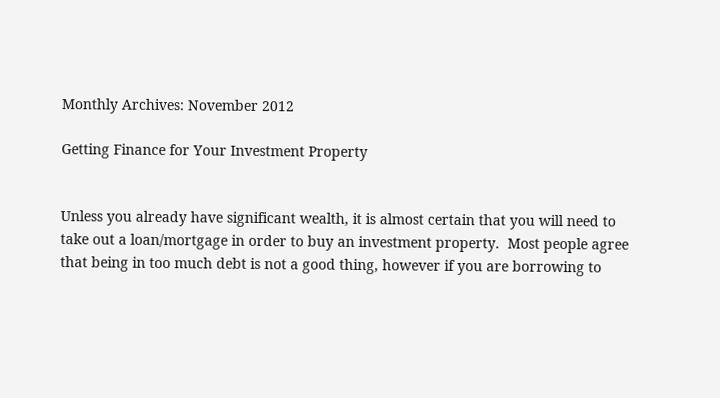Monthly Archives: November 2012

Getting Finance for Your Investment Property


Unless you already have significant wealth, it is almost certain that you will need to take out a loan/mortgage in order to buy an investment property.  Most people agree that being in too much debt is not a good thing, however if you are borrowing to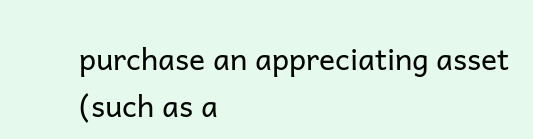purchase an appreciating asset (such as a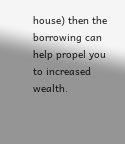house) then the borrowing can help propel you to increased wealth.